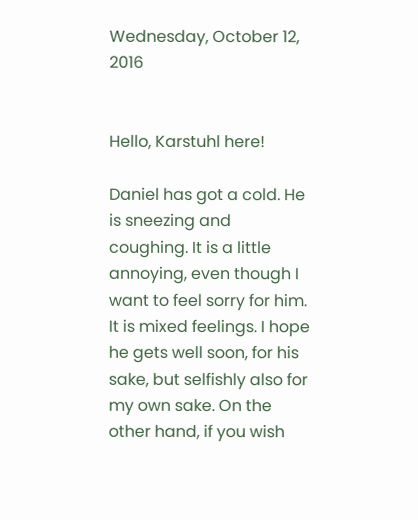Wednesday, October 12, 2016


Hello, Karstuhl here!

Daniel has got a cold. He is sneezing and coughing. It is a little annoying, even though I want to feel sorry for him. It is mixed feelings. I hope he gets well soon, for his sake, but selfishly also for my own sake. On the other hand, if you wish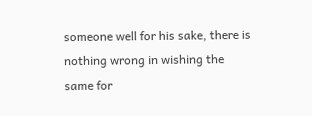someone well for his sake, there is nothing wrong in wishing the same for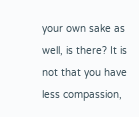your own sake as well, is there? It is not that you have less compassion,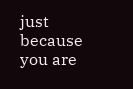just because you are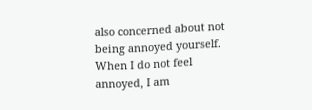also concerned about not being annoyed yourself. When I do not feel annoyed, I am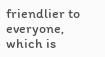friendlier to everyone, which is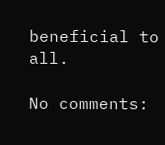beneficial to all.

No comments: